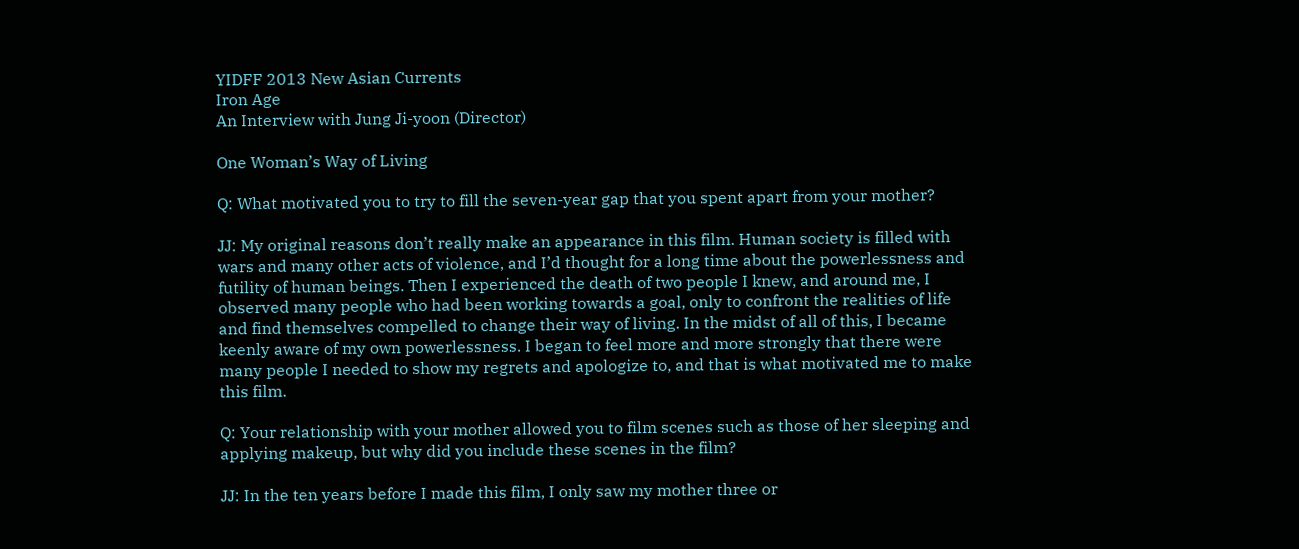YIDFF 2013 New Asian Currents
Iron Age
An Interview with Jung Ji-yoon (Director)

One Woman’s Way of Living

Q: What motivated you to try to fill the seven-year gap that you spent apart from your mother?

JJ: My original reasons don’t really make an appearance in this film. Human society is filled with wars and many other acts of violence, and I’d thought for a long time about the powerlessness and futility of human beings. Then I experienced the death of two people I knew, and around me, I observed many people who had been working towards a goal, only to confront the realities of life and find themselves compelled to change their way of living. In the midst of all of this, I became keenly aware of my own powerlessness. I began to feel more and more strongly that there were many people I needed to show my regrets and apologize to, and that is what motivated me to make this film.

Q: Your relationship with your mother allowed you to film scenes such as those of her sleeping and applying makeup, but why did you include these scenes in the film?

JJ: In the ten years before I made this film, I only saw my mother three or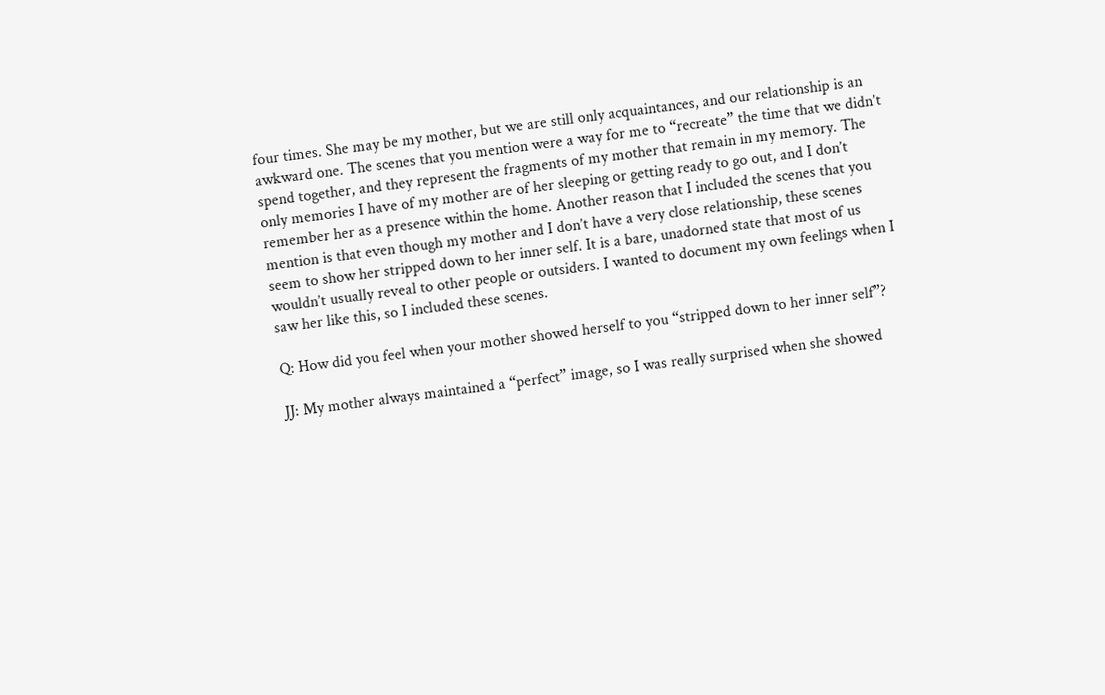four times. She may be my mother, but we are still only acquaintances, and our relationship is an awkward one. The scenes that you mention were a way for me to “recreate” the time that we didn’t spend together, and they represent the fragments of my mother that remain in my memory. The only memories I have of my mother are of her sleeping or getting ready to go out, and I don’t remember her as a presence within the home. Another reason that I included the scenes that you mention is that even though my mother and I don’t have a very close relationship, these scenes seem to show her stripped down to her inner self. It is a bare, unadorned state that most of us wouldn’t usually reveal to other people or outsiders. I wanted to document my own feelings when I saw her like this, so I included these scenes.

Q: How did you feel when your mother showed herself to you “stripped down to her inner self”?

JJ: My mother always maintained a “perfect” image, so I was really surprised when she showed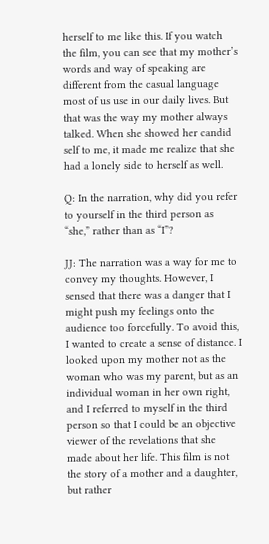herself to me like this. If you watch the film, you can see that my mother’s words and way of speaking are different from the casual language most of us use in our daily lives. But that was the way my mother always talked. When she showed her candid self to me, it made me realize that she had a lonely side to herself as well.

Q: In the narration, why did you refer to yourself in the third person as “she,” rather than as “I”?

JJ: The narration was a way for me to convey my thoughts. However, I sensed that there was a danger that I might push my feelings onto the audience too forcefully. To avoid this, I wanted to create a sense of distance. I looked upon my mother not as the woman who was my parent, but as an individual woman in her own right, and I referred to myself in the third person so that I could be an objective viewer of the revelations that she made about her life. This film is not the story of a mother and a daughter, but rather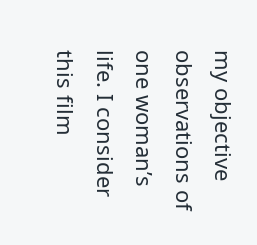my objective observations of one woman’s life. I consider this film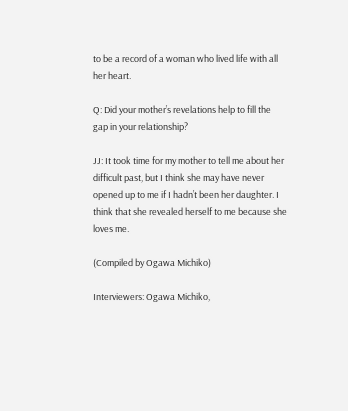to be a record of a woman who lived life with all her heart.

Q: Did your mother’s revelations help to fill the gap in your relationship?

JJ: It took time for my mother to tell me about her difficult past, but I think she may have never opened up to me if I hadn’t been her daughter. I think that she revealed herself to me because she loves me.

(Compiled by Ogawa Michiko)

Interviewers: Ogawa Michiko,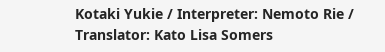Kotaki Yukie / Interpreter: Nemoto Rie / Translator: Kato Lisa Somers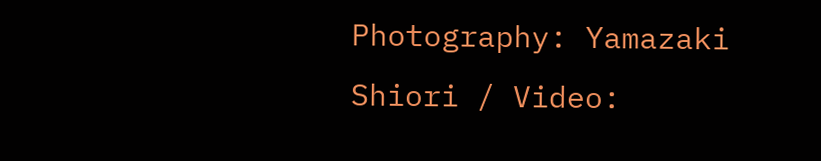Photography: Yamazaki Shiori / Video: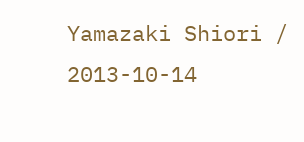Yamazaki Shiori / 2013-10-14